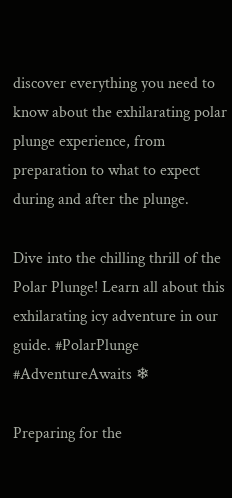discover everything you need to know about the exhilarating polar plunge experience, from preparation to what to expect during and after the plunge.

Dive into the chilling thrill of the Polar Plunge! Learn all about this exhilarating icy adventure in our guide. #PolarPlunge #AdventureAwaits ❄

Preparing for the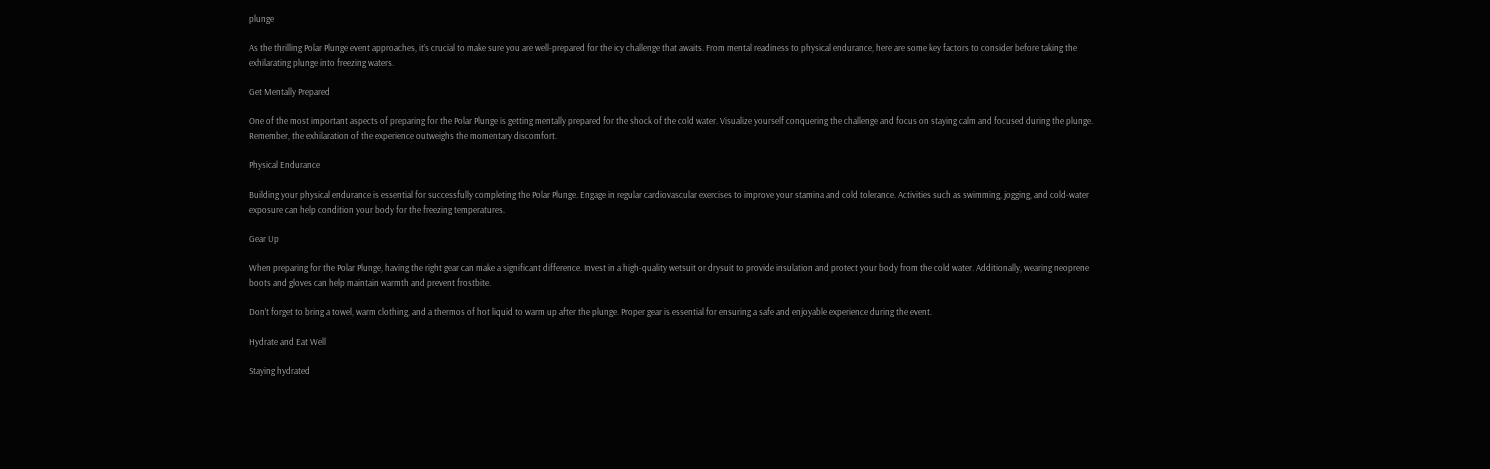plunge

As the thrilling Polar Plunge event approaches, it’s crucial to make sure you are well-prepared for the icy challenge that awaits. From mental readiness to physical endurance, here are some key factors to consider before taking the exhilarating plunge into freezing waters.

Get Mentally Prepared

One of the most important aspects of preparing for the Polar Plunge is getting mentally prepared for the shock of the cold water. Visualize yourself conquering the challenge and focus on staying calm and focused during the plunge. Remember, the exhilaration of the experience outweighs the momentary discomfort.

Physical Endurance

Building your physical endurance is essential for successfully completing the Polar Plunge. Engage in regular cardiovascular exercises to improve your stamina and cold tolerance. Activities such as swimming, jogging, and cold-water exposure can help condition your body for the freezing temperatures.

Gear Up

When preparing for the Polar Plunge, having the right gear can make a significant difference. Invest in a high-quality wetsuit or drysuit to provide insulation and protect your body from the cold water. Additionally, wearing neoprene boots and gloves can help maintain warmth and prevent frostbite.

Don’t forget to bring a towel, warm clothing, and a thermos of hot liquid to warm up after the plunge. Proper gear is essential for ensuring a safe and enjoyable experience during the event.

Hydrate and Eat Well

Staying hydrated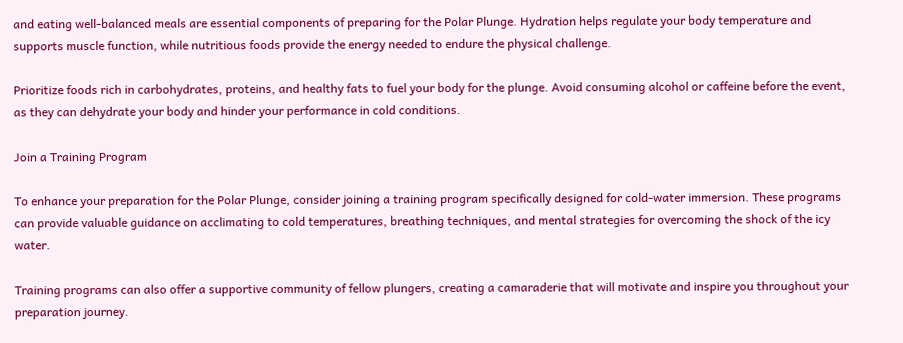and eating well-balanced meals are essential components of preparing for the Polar Plunge. Hydration helps regulate your body temperature and supports muscle function, while nutritious foods provide the energy needed to endure the physical challenge.

Prioritize foods rich in carbohydrates, proteins, and healthy fats to fuel your body for the plunge. Avoid consuming alcohol or caffeine before the event, as they can dehydrate your body and hinder your performance in cold conditions.

Join a Training Program

To enhance your preparation for the Polar Plunge, consider joining a training program specifically designed for cold-water immersion. These programs can provide valuable guidance on acclimating to cold temperatures, breathing techniques, and mental strategies for overcoming the shock of the icy water.

Training programs can also offer a supportive community of fellow plungers, creating a camaraderie that will motivate and inspire you throughout your preparation journey.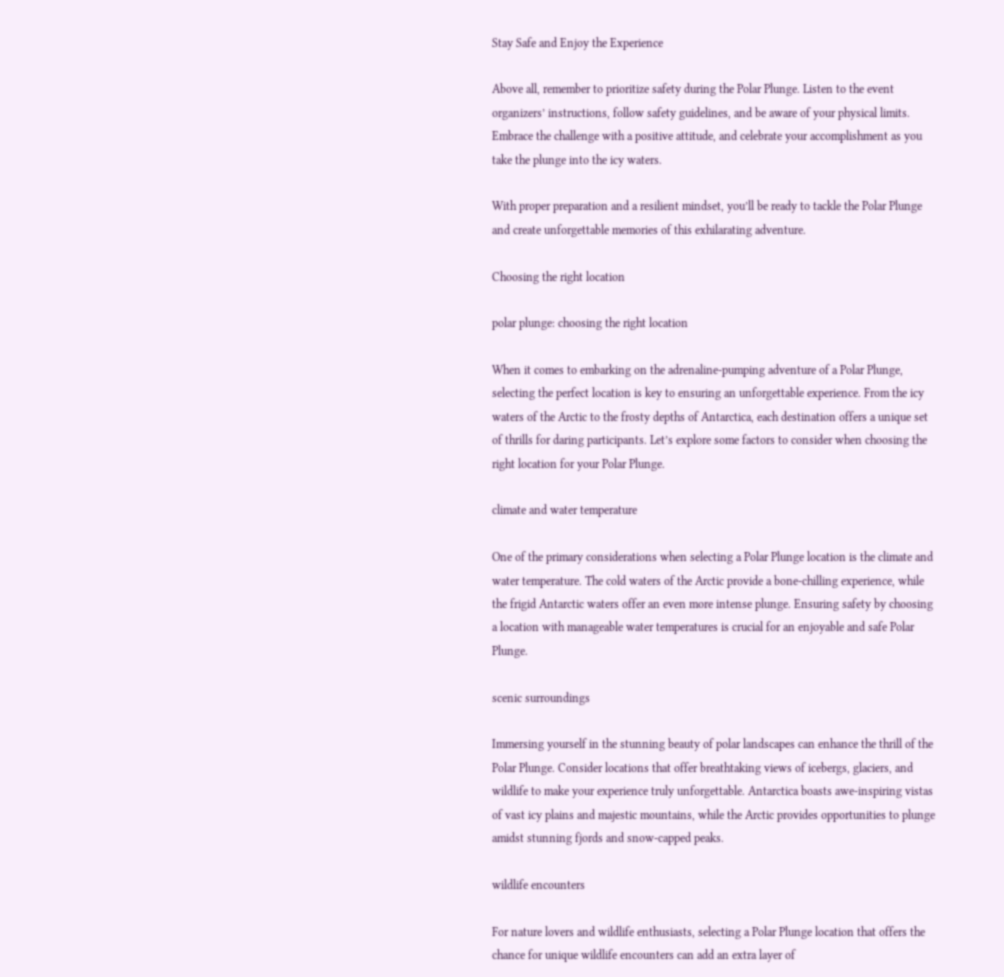Stay Safe and Enjoy the Experience

Above all, remember to prioritize safety during the Polar Plunge. Listen to the event organizers’ instructions, follow safety guidelines, and be aware of your physical limits. Embrace the challenge with a positive attitude, and celebrate your accomplishment as you take the plunge into the icy waters.

With proper preparation and a resilient mindset, you’ll be ready to tackle the Polar Plunge and create unforgettable memories of this exhilarating adventure.

Choosing the right location

polar plunge: choosing the right location

When it comes to embarking on the adrenaline-pumping adventure of a Polar Plunge, selecting the perfect location is key to ensuring an unforgettable experience. From the icy waters of the Arctic to the frosty depths of Antarctica, each destination offers a unique set of thrills for daring participants. Let’s explore some factors to consider when choosing the right location for your Polar Plunge.

climate and water temperature

One of the primary considerations when selecting a Polar Plunge location is the climate and water temperature. The cold waters of the Arctic provide a bone-chilling experience, while the frigid Antarctic waters offer an even more intense plunge. Ensuring safety by choosing a location with manageable water temperatures is crucial for an enjoyable and safe Polar Plunge.

scenic surroundings

Immersing yourself in the stunning beauty of polar landscapes can enhance the thrill of the Polar Plunge. Consider locations that offer breathtaking views of icebergs, glaciers, and wildlife to make your experience truly unforgettable. Antarctica boasts awe-inspiring vistas of vast icy plains and majestic mountains, while the Arctic provides opportunities to plunge amidst stunning fjords and snow-capped peaks.

wildlife encounters

For nature lovers and wildlife enthusiasts, selecting a Polar Plunge location that offers the chance for unique wildlife encounters can add an extra layer of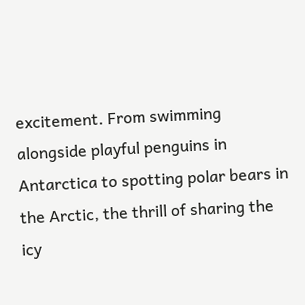excitement. From swimming alongside playful penguins in Antarctica to spotting polar bears in the Arctic, the thrill of sharing the icy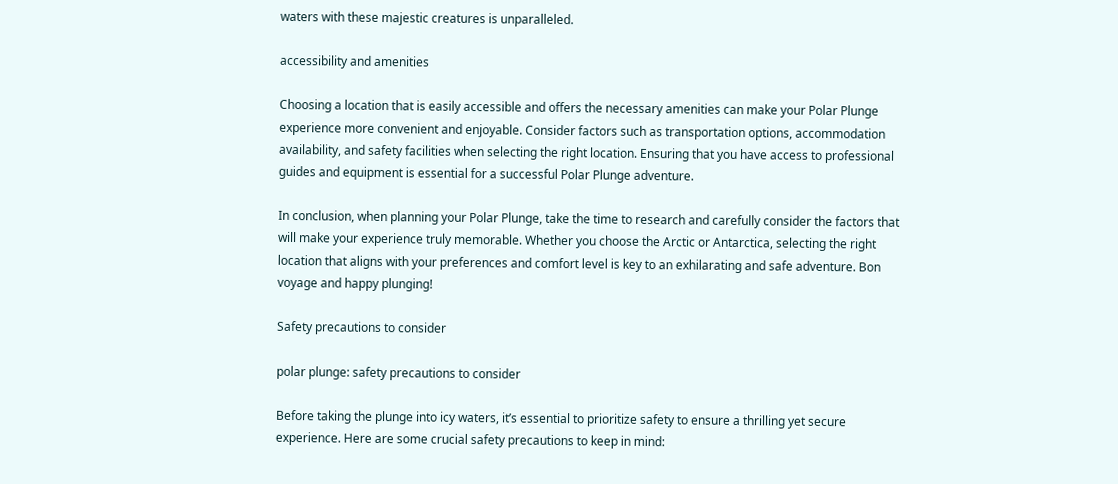waters with these majestic creatures is unparalleled.

accessibility and amenities

Choosing a location that is easily accessible and offers the necessary amenities can make your Polar Plunge experience more convenient and enjoyable. Consider factors such as transportation options, accommodation availability, and safety facilities when selecting the right location. Ensuring that you have access to professional guides and equipment is essential for a successful Polar Plunge adventure.

In conclusion, when planning your Polar Plunge, take the time to research and carefully consider the factors that will make your experience truly memorable. Whether you choose the Arctic or Antarctica, selecting the right location that aligns with your preferences and comfort level is key to an exhilarating and safe adventure. Bon voyage and happy plunging!

Safety precautions to consider

polar plunge: safety precautions to consider

Before taking the plunge into icy waters, it’s essential to prioritize safety to ensure a thrilling yet secure experience. Here are some crucial safety precautions to keep in mind: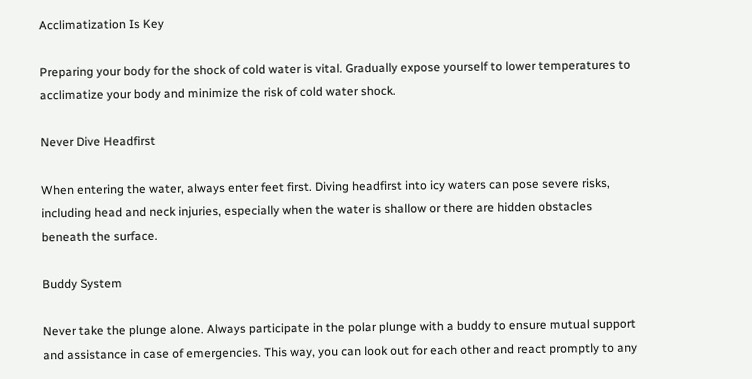Acclimatization Is Key

Preparing your body for the shock of cold water is vital. Gradually expose yourself to lower temperatures to acclimatize your body and minimize the risk of cold water shock.

Never Dive Headfirst

When entering the water, always enter feet first. Diving headfirst into icy waters can pose severe risks, including head and neck injuries, especially when the water is shallow or there are hidden obstacles beneath the surface.

Buddy System

Never take the plunge alone. Always participate in the polar plunge with a buddy to ensure mutual support and assistance in case of emergencies. This way, you can look out for each other and react promptly to any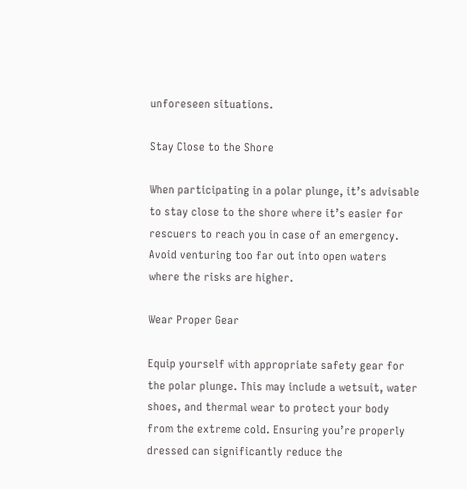unforeseen situations.

Stay Close to the Shore

When participating in a polar plunge, it’s advisable to stay close to the shore where it’s easier for rescuers to reach you in case of an emergency. Avoid venturing too far out into open waters where the risks are higher.

Wear Proper Gear

Equip yourself with appropriate safety gear for the polar plunge. This may include a wetsuit, water shoes, and thermal wear to protect your body from the extreme cold. Ensuring you’re properly dressed can significantly reduce the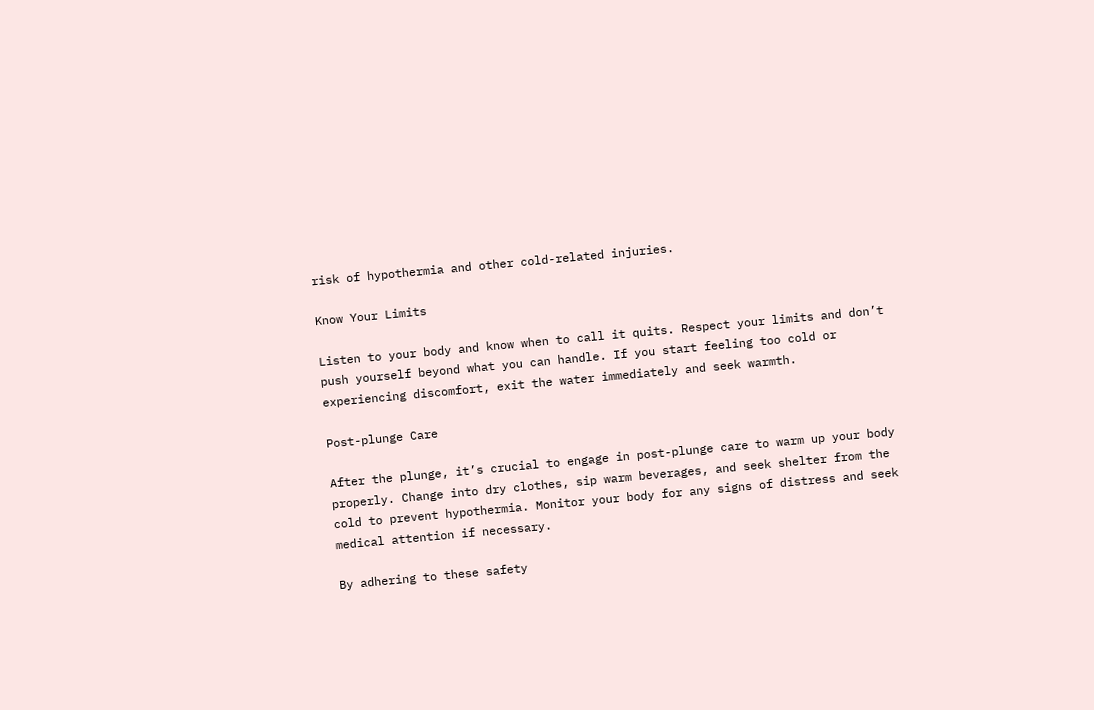risk of hypothermia and other cold-related injuries.

Know Your Limits

Listen to your body and know when to call it quits. Respect your limits and don’t push yourself beyond what you can handle. If you start feeling too cold or experiencing discomfort, exit the water immediately and seek warmth.

Post-plunge Care

After the plunge, it’s crucial to engage in post-plunge care to warm up your body properly. Change into dry clothes, sip warm beverages, and seek shelter from the cold to prevent hypothermia. Monitor your body for any signs of distress and seek medical attention if necessary.

By adhering to these safety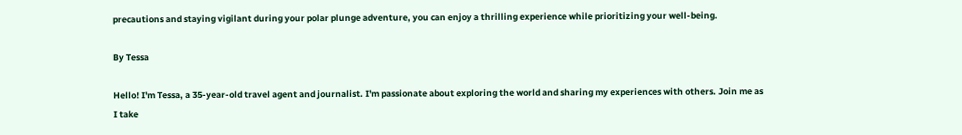precautions and staying vigilant during your polar plunge adventure, you can enjoy a thrilling experience while prioritizing your well-being.

By Tessa

Hello! I'm Tessa, a 35-year-old travel agent and journalist. I'm passionate about exploring the world and sharing my experiences with others. Join me as I take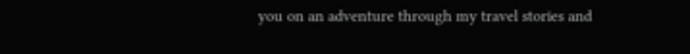you on an adventure through my travel stories and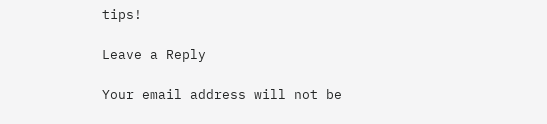tips!

Leave a Reply

Your email address will not be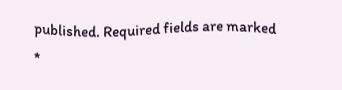published. Required fields are marked *